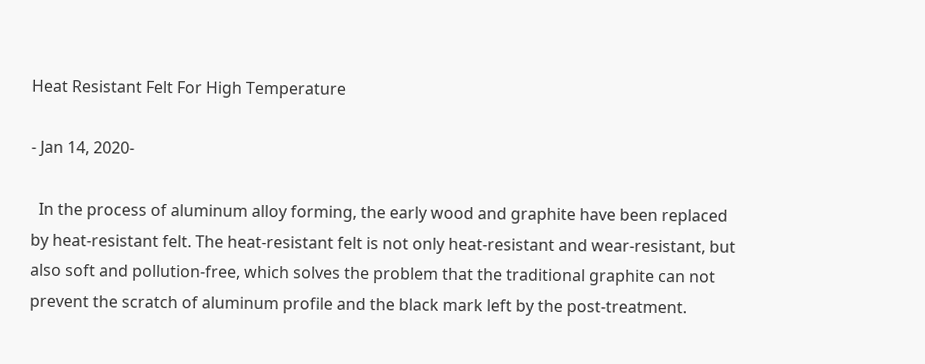Heat Resistant Felt For High Temperature

- Jan 14, 2020-

  In the process of aluminum alloy forming, the early wood and graphite have been replaced by heat-resistant felt. The heat-resistant felt is not only heat-resistant and wear-resistant, but also soft and pollution-free, which solves the problem that the traditional graphite can not prevent the scratch of aluminum profile and the black mark left by the post-treatment.